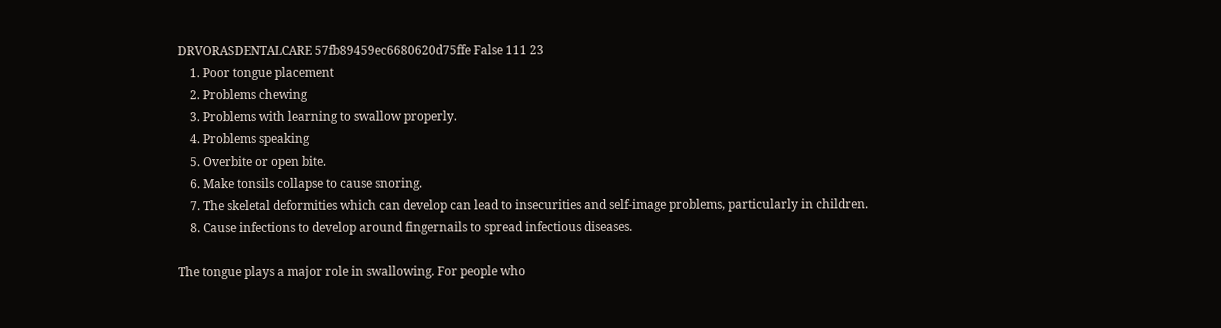DRVORASDENTALCARE 57fb89459ec6680620d75ffe False 111 23
    1. Poor tongue placement
    2. Problems chewing
    3. Problems with learning to swallow properly.
    4. Problems speaking
    5. Overbite or open bite.
    6. Make tonsils collapse to cause snoring.
    7. The skeletal deformities which can develop can lead to insecurities and self-image problems, particularly in children.
    8. Cause infections to develop around fingernails to spread infectious diseases.

The tongue plays a major role in swallowing. For people who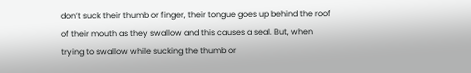don’t suck their thumb or finger, their tongue goes up behind the roof of their mouth as they swallow and this causes a seal. But, when trying to swallow while sucking the thumb or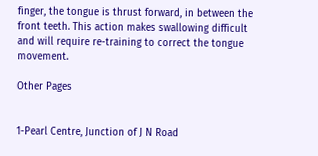finger, the tongue is thrust forward, in between the front teeth. This action makes swallowing difficult and will require re-training to correct the tongue movement.

Other Pages


1-Pearl Centre, Junction of J N Road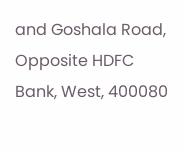and Goshala Road, Opposite HDFC Bank, West, 400080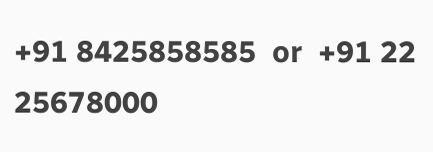+91 8425858585  or  +91 22 25678000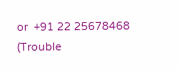or  +91 22 25678468   (Trouble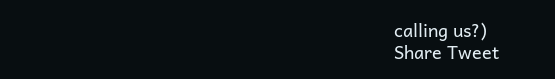calling us?)
Share Tweet